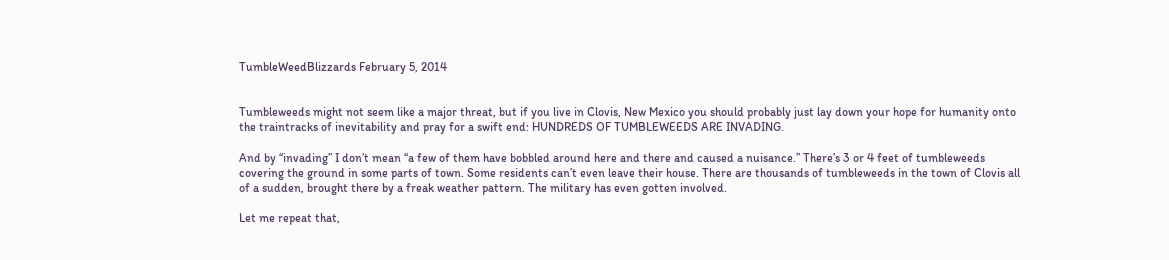TumbleWeedBlizzards February 5, 2014


Tumbleweeds might not seem like a major threat, but if you live in Clovis, New Mexico you should probably just lay down your hope for humanity onto the traintracks of inevitability and pray for a swift end: HUNDREDS OF TUMBLEWEEDS ARE INVADING.

And by “invading” I don’t mean “a few of them have bobbled around here and there and caused a nuisance.” There’s 3 or 4 feet of tumbleweeds covering the ground in some parts of town. Some residents can’t even leave their house. There are thousands of tumbleweeds in the town of Clovis all of a sudden, brought there by a freak weather pattern. The military has even gotten involved.

Let me repeat that,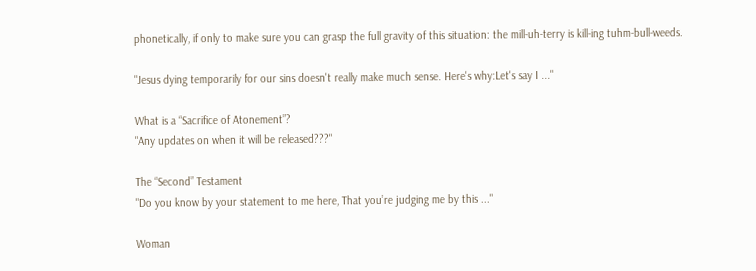phonetically, if only to make sure you can grasp the full gravity of this situation: the mill-uh-terry is kill-ing tuhm-bull-weeds.

"Jesus dying temporarily for our sins doesn't really make much sense. Here's why:Let's say I ..."

What is a “Sacrifice of Atonement”?
"Any updates on when it will be released???"

The “Second” Testament
"Do you know by your statement to me here, That you’re judging me by this ..."

Woman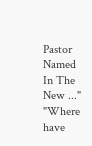Pastor Named In The New ..."
"Where have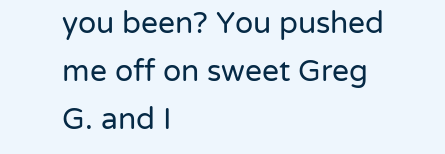you been? You pushed me off on sweet Greg G. and I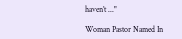haven’t ..."

Woman Pastor Named In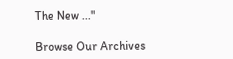The New ..."

Browse Our Archives